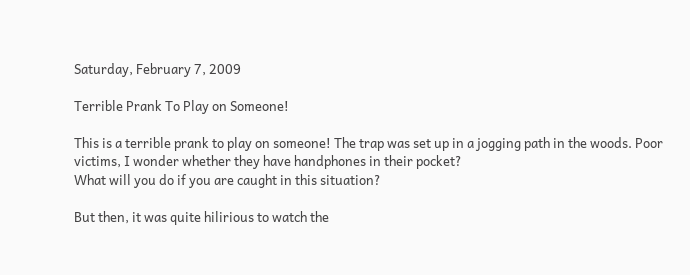Saturday, February 7, 2009

Terrible Prank To Play on Someone!

This is a terrible prank to play on someone! The trap was set up in a jogging path in the woods. Poor victims, I wonder whether they have handphones in their pocket?
What will you do if you are caught in this situation?

But then, it was quite hilirious to watch the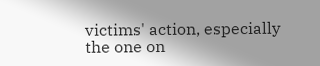victims' action, especially the one on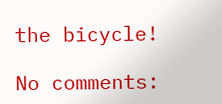the bicycle!

No comments: